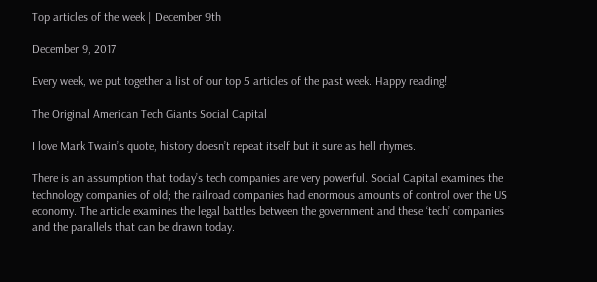Top articles of the week | December 9th

December 9, 2017

Every week, we put together a list of our top 5 articles of the past week. Happy reading!

The Original American Tech Giants Social Capital

I love Mark Twain’s quote, history doesn’t repeat itself but it sure as hell rhymes.

There is an assumption that today’s tech companies are very powerful. Social Capital examines the technology companies of old; the railroad companies had enormous amounts of control over the US economy. The article examines the legal battles between the government and these ‘tech’ companies and the parallels that can be drawn today.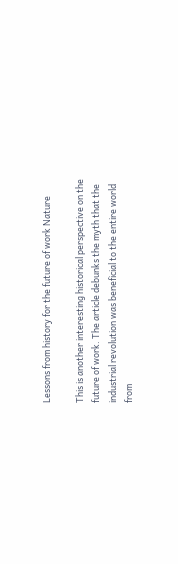Lessons from history for the future of work Nature

This is another interesting historical perspective on the future of work. The article debunks the myth that the industrial revolution was beneficial to the entire world from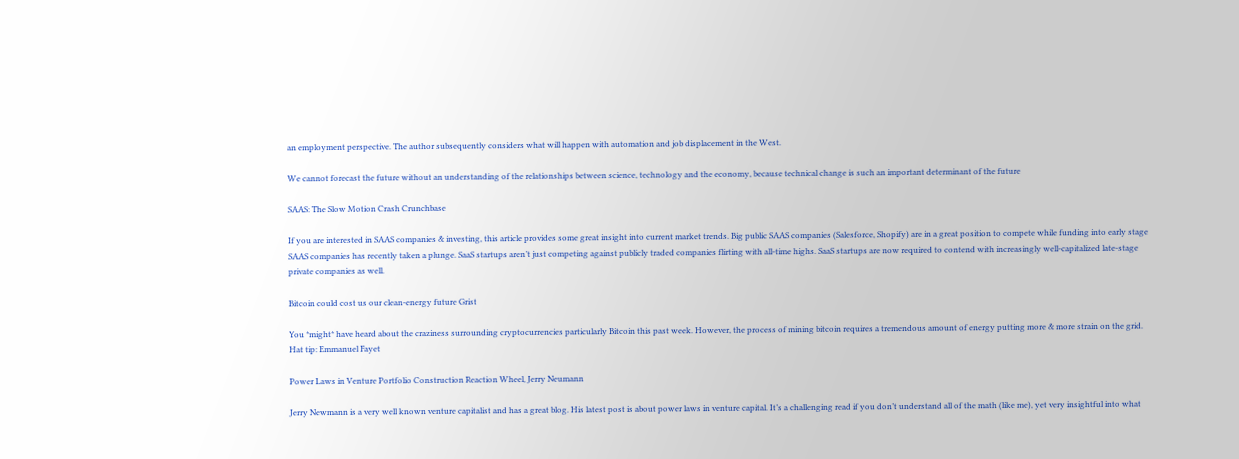an employment perspective. The author subsequently considers what will happen with automation and job displacement in the West.

We cannot forecast the future without an understanding of the relationships between science, technology and the economy, because technical change is such an important determinant of the future

SAAS: The Slow Motion Crash Crunchbase

If you are interested in SAAS companies & investing, this article provides some great insight into current market trends. Big public SAAS companies (Salesforce, Shopify) are in a great position to compete while funding into early stage SAAS companies has recently taken a plunge. SaaS startups aren’t just competing against publicly traded companies flirting with all-time highs. SaaS startups are now required to contend with increasingly well-capitalized late-stage private companies as well.

Bitcoin could cost us our clean-energy future Grist

You *might* have heard about the craziness surrounding cryptocurrencies particularly Bitcoin this past week. However, the process of mining bitcoin requires a tremendous amount of energy putting more & more strain on the grid. Hat tip: Emmanuel Fayet

Power Laws in Venture Portfolio Construction Reaction Wheel, Jerry Neumann

Jerry Newmann is a very well known venture capitalist and has a great blog. His latest post is about power laws in venture capital. It’s a challenging read if you don’t understand all of the math (like me), yet very insightful into what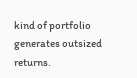kind of portfolio generates outsized returns.